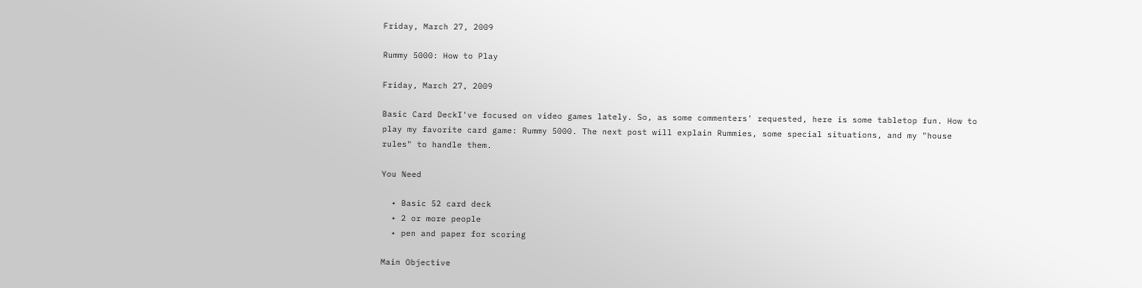Friday, March 27, 2009

Rummy 5000: How to Play

Friday, March 27, 2009

Basic Card DeckI've focused on video games lately. So, as some commenters' requested, here is some tabletop fun. How to play my favorite card game: Rummy 5000. The next post will explain Rummies, some special situations, and my "house rules" to handle them.

You Need

  • Basic 52 card deck
  • 2 or more people
  • pen and paper for scoring

Main Objective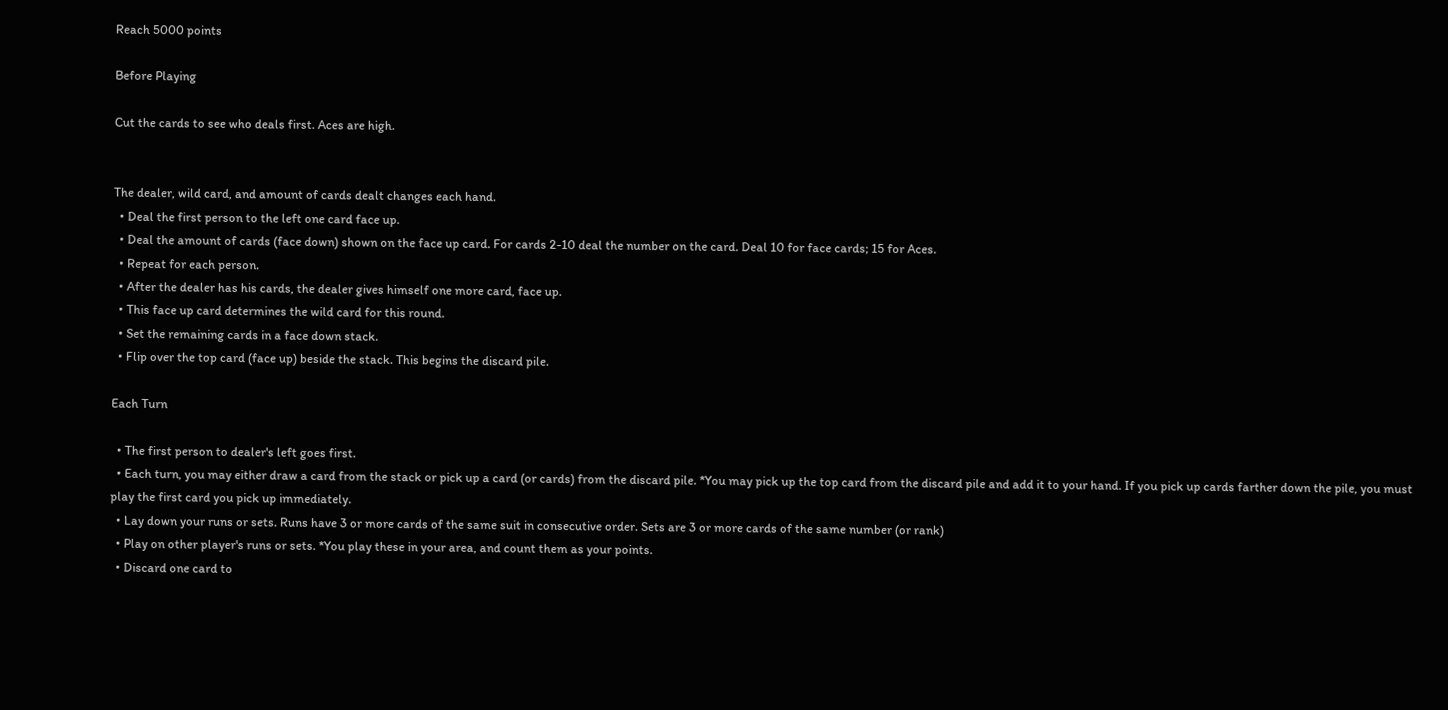Reach 5000 points

Before Playing

Cut the cards to see who deals first. Aces are high.


The dealer, wild card, and amount of cards dealt changes each hand.
  • Deal the first person to the left one card face up.
  • Deal the amount of cards (face down) shown on the face up card. For cards 2-10 deal the number on the card. Deal 10 for face cards; 15 for Aces.
  • Repeat for each person.
  • After the dealer has his cards, the dealer gives himself one more card, face up.
  • This face up card determines the wild card for this round.
  • Set the remaining cards in a face down stack.
  • Flip over the top card (face up) beside the stack. This begins the discard pile.

Each Turn

  • The first person to dealer's left goes first.
  • Each turn, you may either draw a card from the stack or pick up a card (or cards) from the discard pile. *You may pick up the top card from the discard pile and add it to your hand. If you pick up cards farther down the pile, you must play the first card you pick up immediately.
  • Lay down your runs or sets. Runs have 3 or more cards of the same suit in consecutive order. Sets are 3 or more cards of the same number (or rank)
  • Play on other player's runs or sets. *You play these in your area, and count them as your points.
  • Discard one card to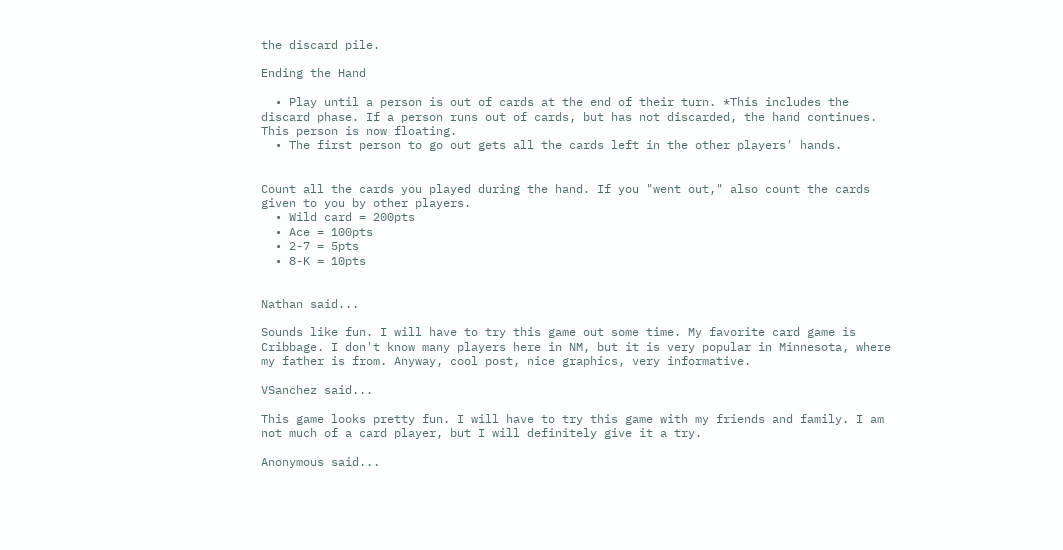the discard pile.

Ending the Hand

  • Play until a person is out of cards at the end of their turn. *This includes the discard phase. If a person runs out of cards, but has not discarded, the hand continues. This person is now floating.
  • The first person to go out gets all the cards left in the other players' hands.


Count all the cards you played during the hand. If you "went out," also count the cards given to you by other players.
  • Wild card = 200pts
  • Ace = 100pts
  • 2-7 = 5pts
  • 8-K = 10pts


Nathan said...

Sounds like fun. I will have to try this game out some time. My favorite card game is Cribbage. I don't know many players here in NM, but it is very popular in Minnesota, where my father is from. Anyway, cool post, nice graphics, very informative.

VSanchez said...

This game looks pretty fun. I will have to try this game with my friends and family. I am not much of a card player, but I will definitely give it a try.

Anonymous said...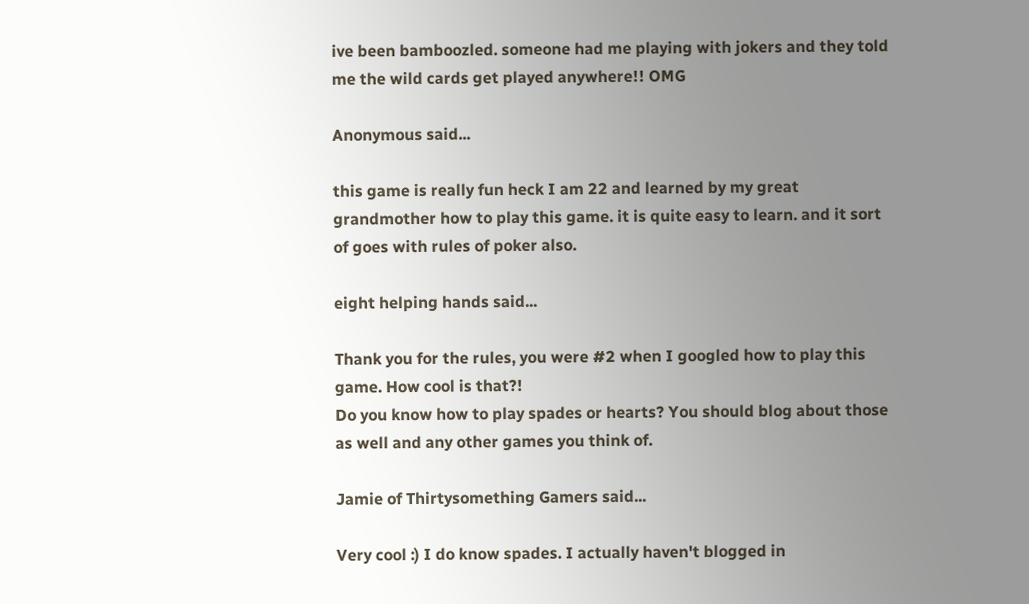ive been bamboozled. someone had me playing with jokers and they told me the wild cards get played anywhere!! OMG

Anonymous said...

this game is really fun heck I am 22 and learned by my great grandmother how to play this game. it is quite easy to learn. and it sort of goes with rules of poker also.

eight helping hands said...

Thank you for the rules, you were #2 when I googled how to play this game. How cool is that?!
Do you know how to play spades or hearts? You should blog about those as well and any other games you think of.

Jamie of Thirtysomething Gamers said...

Very cool :) I do know spades. I actually haven't blogged in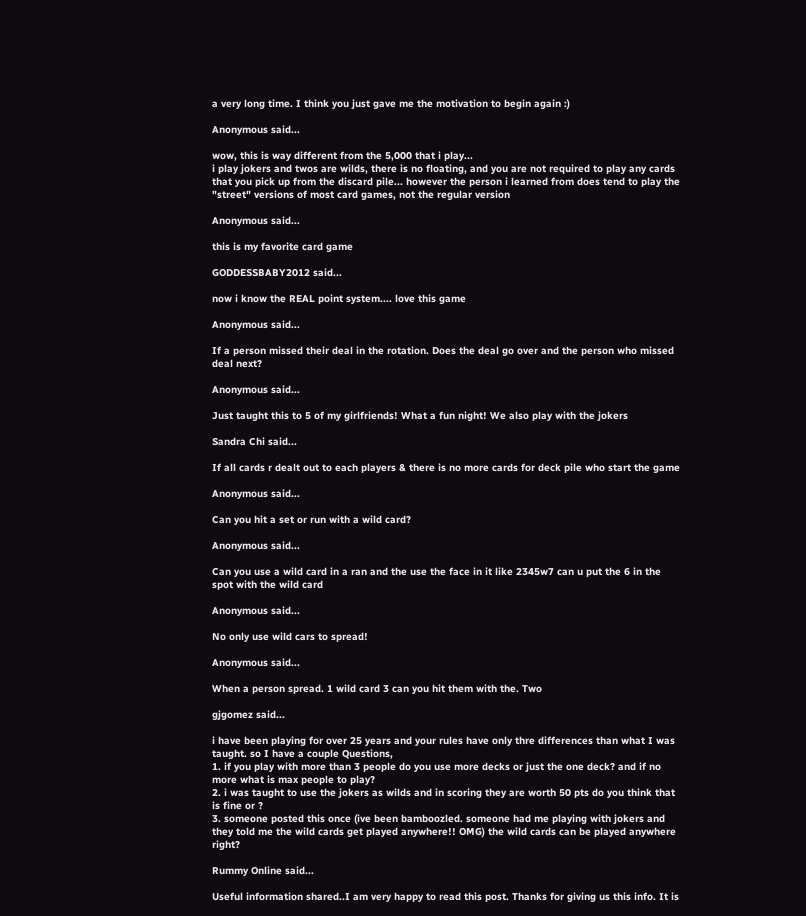a very long time. I think you just gave me the motivation to begin again :)

Anonymous said...

wow, this is way different from the 5,000 that i play...
i play jokers and twos are wilds, there is no floating, and you are not required to play any cards that you pick up from the discard pile... however the person i learned from does tend to play the "street" versions of most card games, not the regular version

Anonymous said...

this is my favorite card game

GODDESSBABY2012 said...

now i know the REAL point system.... love this game

Anonymous said...

If a person missed their deal in the rotation. Does the deal go over and the person who missed deal next?

Anonymous said...

Just taught this to 5 of my girlfriends! What a fun night! We also play with the jokers

Sandra Chi said...

If all cards r dealt out to each players & there is no more cards for deck pile who start the game

Anonymous said...

Can you hit a set or run with a wild card?

Anonymous said...

Can you use a wild card in a ran and the use the face in it like 2345w7 can u put the 6 in the spot with the wild card

Anonymous said...

No only use wild cars to spread!

Anonymous said...

When a person spread. 1 wild card 3 can you hit them with the. Two

gjgomez said...

i have been playing for over 25 years and your rules have only thre differences than what I was taught. so I have a couple Questions,
1. if you play with more than 3 people do you use more decks or just the one deck? and if no more what is max people to play?
2. i was taught to use the jokers as wilds and in scoring they are worth 50 pts do you think that is fine or ?
3. someone posted this once (ive been bamboozled. someone had me playing with jokers and they told me the wild cards get played anywhere!! OMG) the wild cards can be played anywhere right?

Rummy Online said...

Useful information shared..I am very happy to read this post. Thanks for giving us this info. It is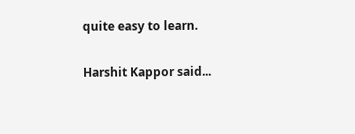quite easy to learn.

Harshit Kappor said...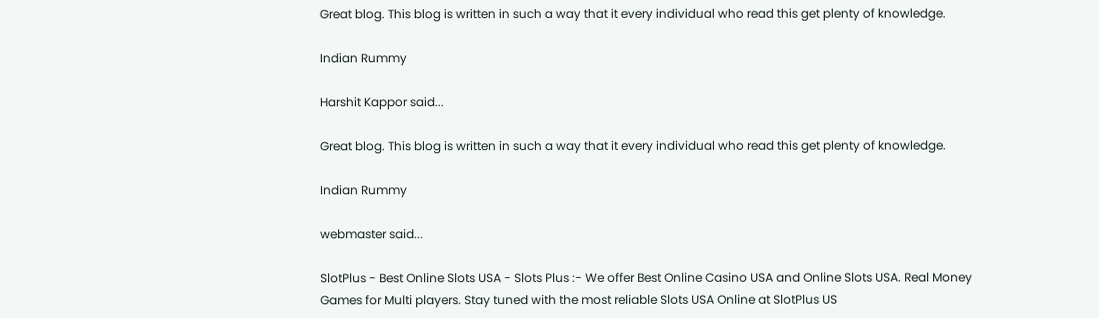Great blog. This blog is written in such a way that it every individual who read this get plenty of knowledge.

Indian Rummy

Harshit Kappor said...

Great blog. This blog is written in such a way that it every individual who read this get plenty of knowledge.

Indian Rummy

webmaster said...

SlotPlus - Best Online Slots USA - Slots Plus :- We offer Best Online Casino USA and Online Slots USA. Real Money Games for Multi players. Stay tuned with the most reliable Slots USA Online at SlotPlus US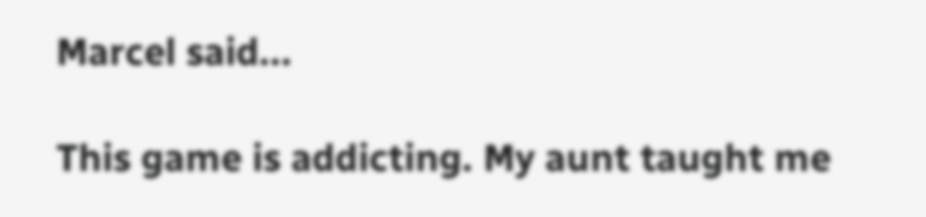Marcel said...

This game is addicting. My aunt taught me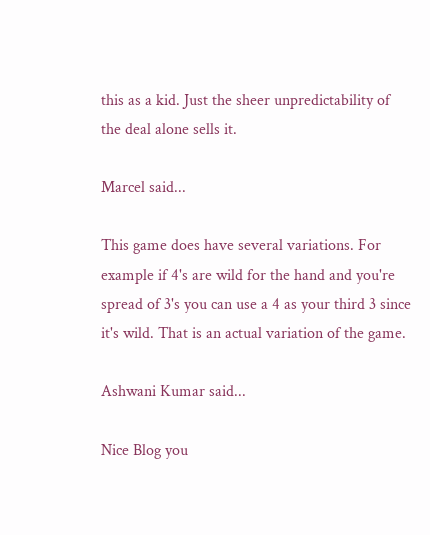this as a kid. Just the sheer unpredictability of the deal alone sells it.

Marcel said...

This game does have several variations. For example if 4's are wild for the hand and you're spread of 3's you can use a 4 as your third 3 since it's wild. That is an actual variation of the game.

Ashwani Kumar said...

Nice Blog you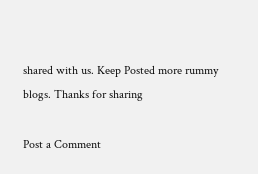shared with us. Keep Posted more rummy blogs. Thanks for sharing

Post a Comment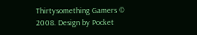Thirtysomething Gamers © 2008. Design by Pocket